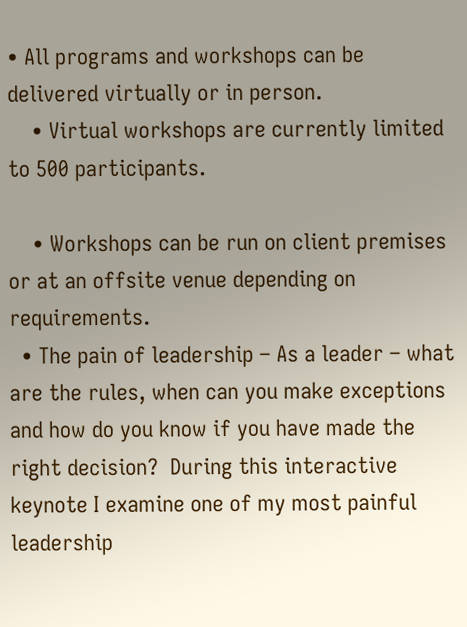• All programs and workshops can be delivered virtually or in person.
    • Virtual workshops are currently limited to 500 participants.

    • Workshops can be run on client premises or at an offsite venue depending on requirements.
  • The pain of leadership – As a leader – what are the rules, when can you make exceptions and how do you know if you have made the right decision?  During this interactive keynote I examine one of my most painful leadership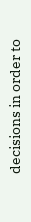decisions in order to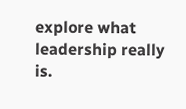explore what leadership really is.